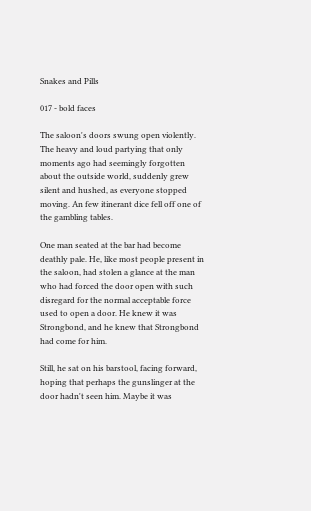Snakes and Pills

017 - bold faces

The saloon's doors swung open violently. The heavy and loud partying that only moments ago had seemingly forgotten about the outside world, suddenly grew silent and hushed, as everyone stopped moving. An few itinerant dice fell off one of the gambling tables.

One man seated at the bar had become deathly pale. He, like most people present in the saloon, had stolen a glance at the man who had forced the door open with such disregard for the normal acceptable force used to open a door. He knew it was Strongbond, and he knew that Strongbond had come for him.

Still, he sat on his barstool, facing forward, hoping that perhaps the gunslinger at the door hadn't seen him. Maybe it was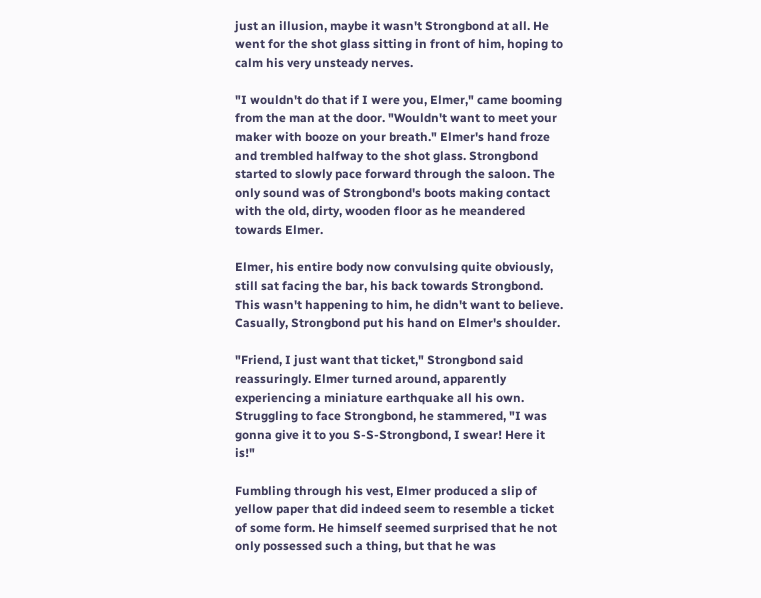just an illusion, maybe it wasn't Strongbond at all. He went for the shot glass sitting in front of him, hoping to calm his very unsteady nerves.

"I wouldn't do that if I were you, Elmer," came booming from the man at the door. "Wouldn't want to meet your maker with booze on your breath." Elmer's hand froze and trembled halfway to the shot glass. Strongbond started to slowly pace forward through the saloon. The only sound was of Strongbond's boots making contact with the old, dirty, wooden floor as he meandered towards Elmer.

Elmer, his entire body now convulsing quite obviously, still sat facing the bar, his back towards Strongbond. This wasn't happening to him, he didn't want to believe. Casually, Strongbond put his hand on Elmer's shoulder.

"Friend, I just want that ticket," Strongbond said reassuringly. Elmer turned around, apparently experiencing a miniature earthquake all his own. Struggling to face Strongbond, he stammered, "I was gonna give it to you S-S-Strongbond, I swear! Here it is!"

Fumbling through his vest, Elmer produced a slip of yellow paper that did indeed seem to resemble a ticket of some form. He himself seemed surprised that he not only possessed such a thing, but that he was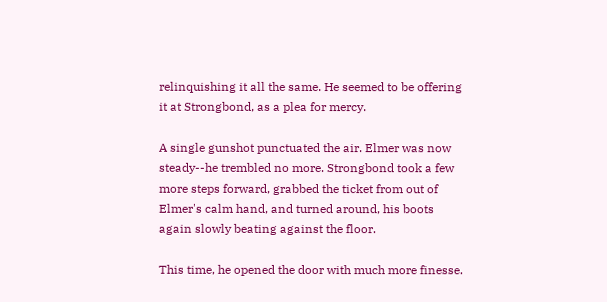relinquishing it all the same. He seemed to be offering it at Strongbond, as a plea for mercy.

A single gunshot punctuated the air. Elmer was now steady--he trembled no more. Strongbond took a few more steps forward, grabbed the ticket from out of Elmer's calm hand, and turned around, his boots again slowly beating against the floor.

This time, he opened the door with much more finesse.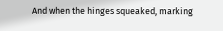And when the hinges squeaked, marking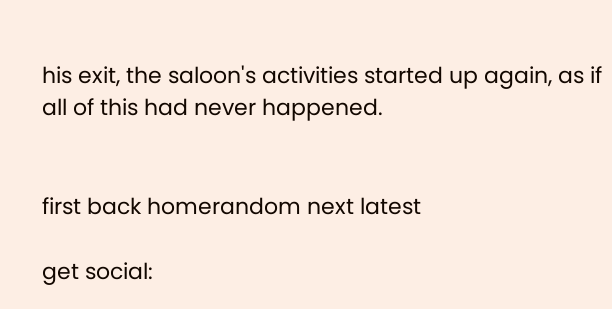his exit, the saloon's activities started up again, as if all of this had never happened.


first back homerandom next latest

get social: